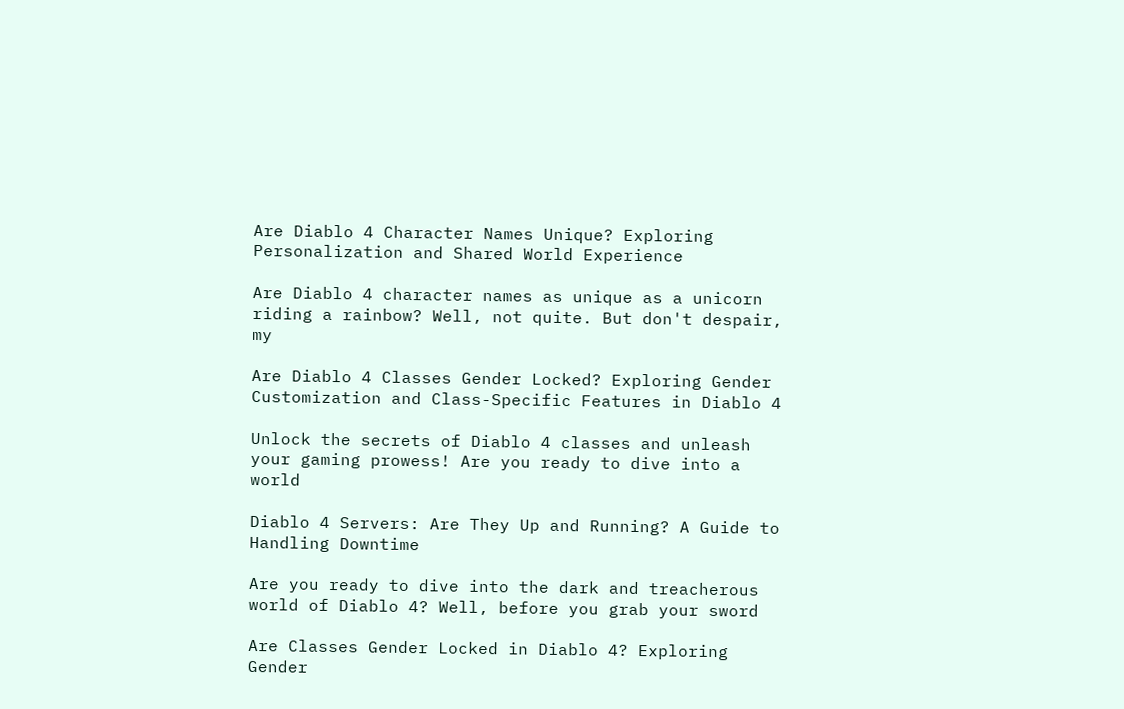Are Diablo 4 Character Names Unique? Exploring Personalization and Shared World Experience

Are Diablo 4 character names as unique as a unicorn riding a rainbow? Well, not quite. But don't despair, my

Are Diablo 4 Classes Gender Locked? Exploring Gender Customization and Class-Specific Features in Diablo 4

Unlock the secrets of Diablo 4 classes and unleash your gaming prowess! Are you ready to dive into a world

Diablo 4 Servers: Are They Up and Running? A Guide to Handling Downtime

Are you ready to dive into the dark and treacherous world of Diablo 4? Well, before you grab your sword

Are Classes Gender Locked in Diablo 4? Exploring Gender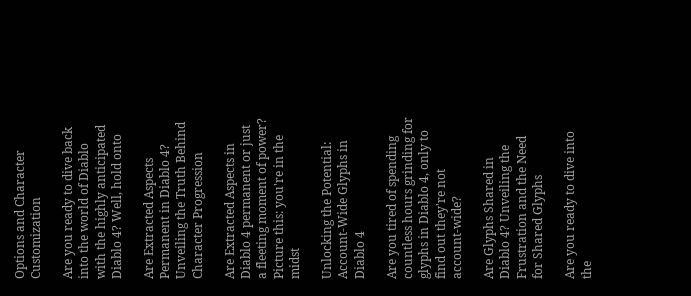Options and Character Customization

Are you ready to dive back into the world of Diablo with the highly anticipated Diablo 4? Well, hold onto

Are Extracted Aspects Permanent in Diablo 4? Unveiling the Truth Behind Character Progression

Are Extracted Aspects in Diablo 4 permanent or just a fleeting moment of power? Picture this: you're in the midst

Unlocking the Potential: Account-Wide Glyphs in Diablo 4

Are you tired of spending countless hours grinding for glyphs in Diablo 4, only to find out they're not account-wide?

Are Glyphs Shared in Diablo 4? Unveiling the Frustration and the Need for Shared Glyphs

Are you ready to dive into the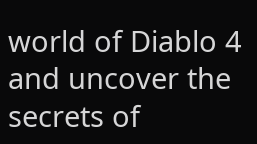world of Diablo 4 and uncover the secrets of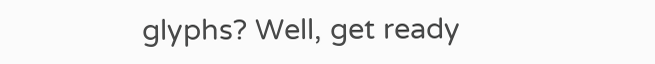glyphs? Well, get ready